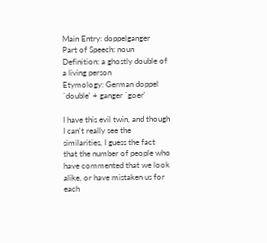Main Entry: doppelganger
Part of Speech: noun
Definition: a ghostly double of a living person
Etymology: German doppel `double' + ganger `goer'

I have this evil twin, and though I can't really see the similarities, I guess the fact that the number of people who have commented that we look alike, or have mistaken us for each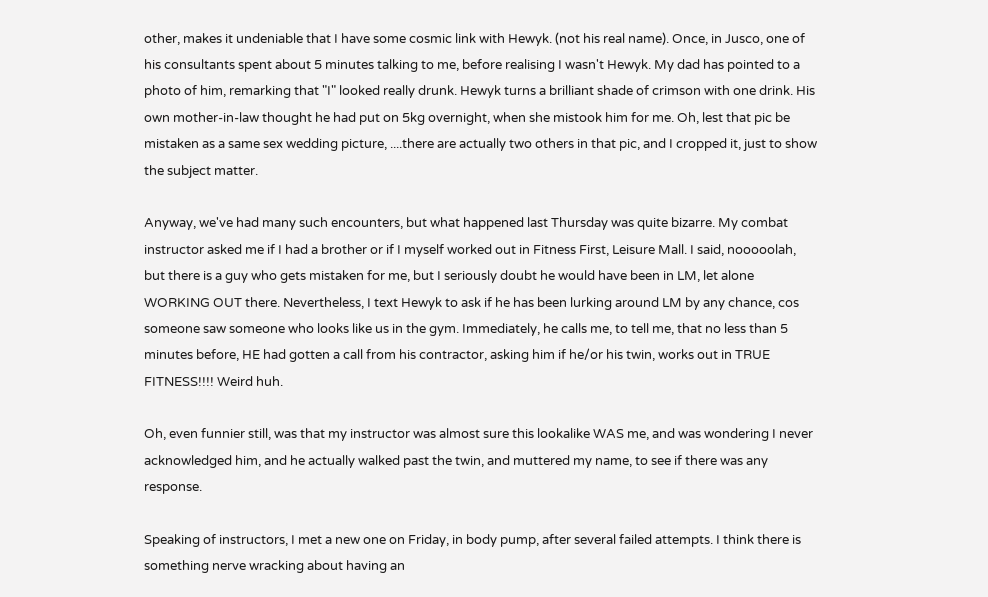other, makes it undeniable that I have some cosmic link with Hewyk. (not his real name). Once, in Jusco, one of his consultants spent about 5 minutes talking to me, before realising I wasn't Hewyk. My dad has pointed to a photo of him, remarking that "I" looked really drunk. Hewyk turns a brilliant shade of crimson with one drink. His own mother-in-law thought he had put on 5kg overnight, when she mistook him for me. Oh, lest that pic be mistaken as a same sex wedding picture, ....there are actually two others in that pic, and I cropped it, just to show the subject matter.

Anyway, we've had many such encounters, but what happened last Thursday was quite bizarre. My combat instructor asked me if I had a brother or if I myself worked out in Fitness First, Leisure Mall. I said, nooooolah, but there is a guy who gets mistaken for me, but I seriously doubt he would have been in LM, let alone WORKING OUT there. Nevertheless, I text Hewyk to ask if he has been lurking around LM by any chance, cos someone saw someone who looks like us in the gym. Immediately, he calls me, to tell me, that no less than 5 minutes before, HE had gotten a call from his contractor, asking him if he/or his twin, works out in TRUE FITNESS!!!! Weird huh.

Oh, even funnier still, was that my instructor was almost sure this lookalike WAS me, and was wondering I never acknowledged him, and he actually walked past the twin, and muttered my name, to see if there was any response.

Speaking of instructors, I met a new one on Friday, in body pump, after several failed attempts. I think there is something nerve wracking about having an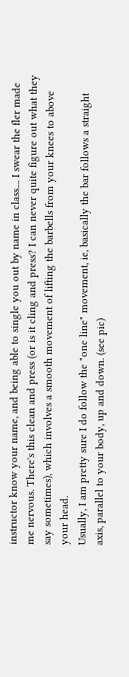instructor know your name, and being able to single you out by name in class.... I swear the fler made me nervous. There's this clean and press (or is it cling and press? I can never quite figure out what they say sometimes), which involves a smooth movement of lifting the barbells from your knees to above your head.
Usually, I am pretty sure I do follow the "one line" movement, ie, basically the bar follows a straight axis, parallel to your body, up and down. (see pic)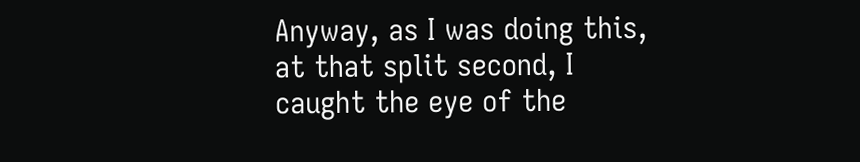Anyway, as I was doing this, at that split second, I caught the eye of the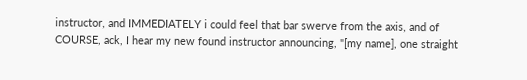instructor, and IMMEDIATELY i could feel that bar swerve from the axis, and of COURSE, ack, I hear my new found instructor announcing, "[my name], one straight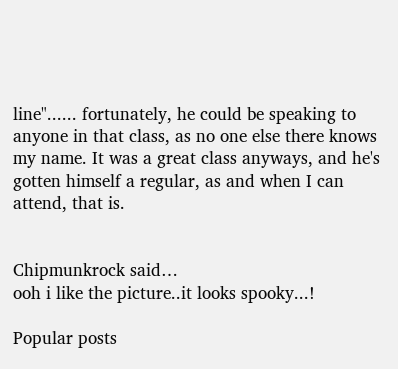line"...... fortunately, he could be speaking to anyone in that class, as no one else there knows my name. It was a great class anyways, and he's gotten himself a regular, as and when I can attend, that is.


Chipmunkrock said…
ooh i like the picture..it looks spooky...!

Popular posts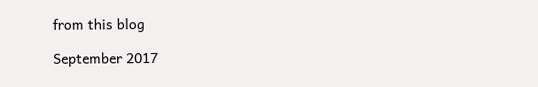from this blog

September 2017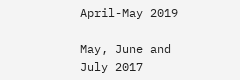April-May 2019

May, June and July 2017